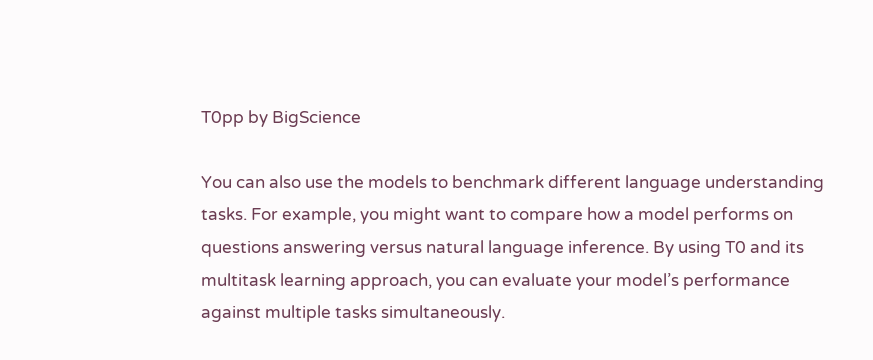T0pp by BigScience

You can also use the models to benchmark different language understanding tasks. For example, you might want to compare how a model performs on questions answering versus natural language inference. By using T0 and its multitask learning approach, you can evaluate your model’s performance against multiple tasks simultaneously.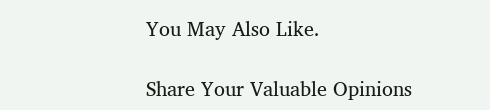You May Also Like.

Share Your Valuable Opinions